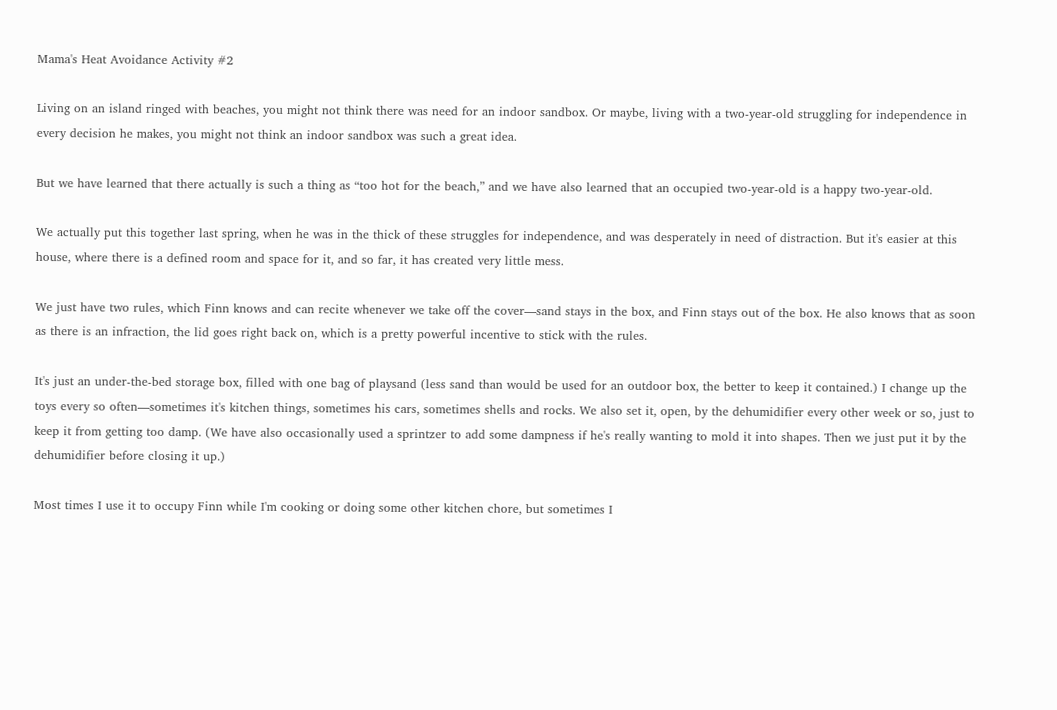Mama's Heat Avoidance Activity #2

Living on an island ringed with beaches, you might not think there was need for an indoor sandbox. Or maybe, living with a two-year-old struggling for independence in every decision he makes, you might not think an indoor sandbox was such a great idea.

But we have learned that there actually is such a thing as “too hot for the beach,” and we have also learned that an occupied two-year-old is a happy two-year-old.

We actually put this together last spring, when he was in the thick of these struggles for independence, and was desperately in need of distraction. But it's easier at this house, where there is a defined room and space for it, and so far, it has created very little mess.

We just have two rules, which Finn knows and can recite whenever we take off the cover—sand stays in the box, and Finn stays out of the box. He also knows that as soon as there is an infraction, the lid goes right back on, which is a pretty powerful incentive to stick with the rules.

It's just an under-the-bed storage box, filled with one bag of playsand (less sand than would be used for an outdoor box, the better to keep it contained.) I change up the toys every so often—sometimes it's kitchen things, sometimes his cars, sometimes shells and rocks. We also set it, open, by the dehumidifier every other week or so, just to keep it from getting too damp. (We have also occasionally used a sprintzer to add some dampness if he's really wanting to mold it into shapes. Then we just put it by the dehumidifier before closing it up.)

Most times I use it to occupy Finn while I'm cooking or doing some other kitchen chore, but sometimes I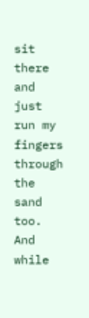sit there and just run my fingers through the sand too. And while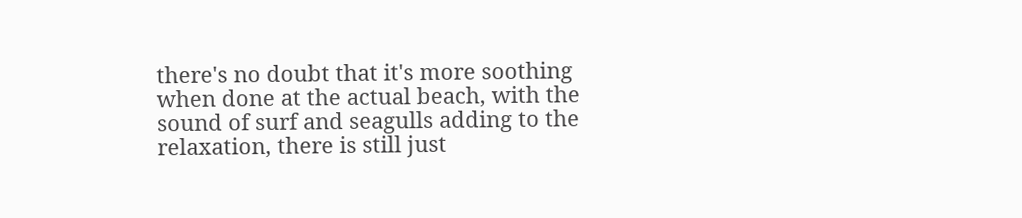there's no doubt that it's more soothing when done at the actual beach, with the sound of surf and seagulls adding to the relaxation, there is still just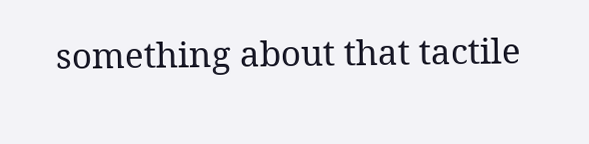something about that tactile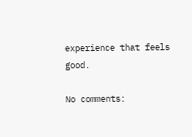experience that feels good.

No comments: